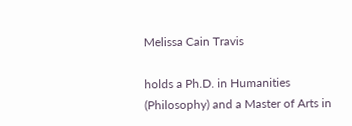Melissa Cain Travis

holds a Ph.D. in Humanities (Philosophy) and a Master of Arts in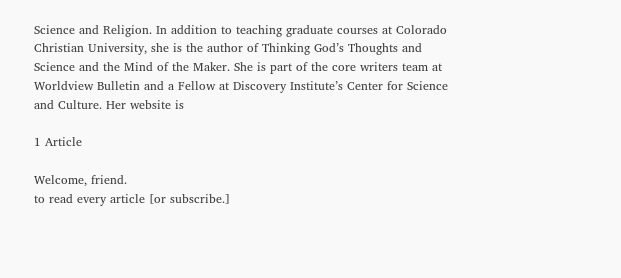Science and Religion. In addition to teaching graduate courses at Colorado Christian University, she is the author of Thinking God’s Thoughts and Science and the Mind of the Maker. She is part of the core writers team at Worldview Bulletin and a Fellow at Discovery Institute’s Center for Science and Culture. Her website is

1 Article

Welcome, friend.
to read every article [or subscribe.]